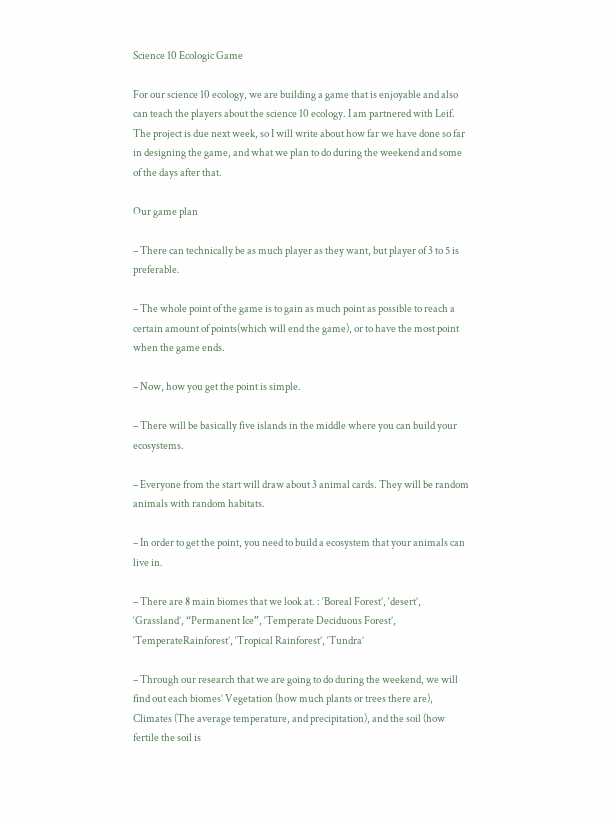Science 10 Ecologic Game

For our science 10 ecology, we are building a game that is enjoyable and also can teach the players about the science 10 ecology. I am partnered with Leif. The project is due next week, so I will write about how far we have done so far in designing the game, and what we plan to do during the weekend and some of the days after that.

Our game plan

– There can technically be as much player as they want, but player of 3 to 5 is preferable.

– The whole point of the game is to gain as much point as possible to reach a certain amount of points(which will end the game), or to have the most point when the game ends.

– Now, how you get the point is simple.

– There will be basically five islands in the middle where you can build your ecosystems.

– Everyone from the start will draw about 3 animal cards. They will be random animals with random habitats.

– In order to get the point, you need to build a ecosystem that your animals can live in.

– There are 8 main biomes that we look at. : ‘Boreal Forest’, ‘desert’, ‘Grassland’, “Permanent Ice”, ‘Temperate Deciduous Forest’, ‘TemperateRainforest’, ‘Tropical Rainforest’, ‘Tundra’

– Through our research that we are going to do during the weekend, we will find out each biomes’ Vegetation (how much plants or trees there are), Climates (The average temperature, and precipitation), and the soil (how fertile the soil is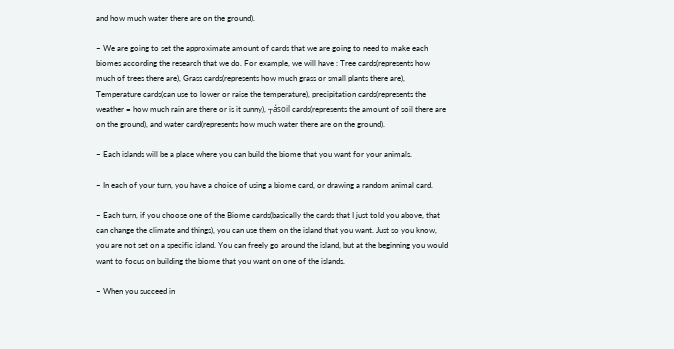and how much water there are on the ground).

– We are going to set the approximate amount of cards that we are going to need to make each biomes according the research that we do. For example, we will have : Tree cards(represents how much of trees there are), Grass cards(represents how much grass or small plants there are), Temperature cards(can use to lower or raise the temperature), precipitation cards(represents the weather = how much rain are there or is it sunny), ┬ásoil cards(represents the amount of soil there are on the ground), and water card(represents how much water there are on the ground).

– Each islands will be a place where you can build the biome that you want for your animals.

– In each of your turn, you have a choice of using a biome card, or drawing a random animal card.

– Each turn, if you choose one of the Biome cards(basically the cards that I just told you above, that can change the climate and things), you can use them on the island that you want. Just so you know, you are not set on a specific island. You can freely go around the island, but at the beginning you would want to focus on building the biome that you want on one of the islands.

– When you succeed in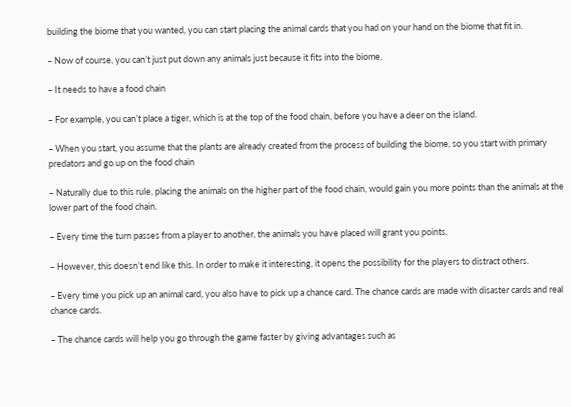building the biome that you wanted, you can start placing the animal cards that you had on your hand on the biome that fit in.

– Now of course, you can’t just put down any animals just because it fits into the biome.

– It needs to have a food chain

– For example, you can’t place a tiger, which is at the top of the food chain, before you have a deer on the island.

– When you start, you assume that the plants are already created from the process of building the biome, so you start with primary predators and go up on the food chain

– Naturally due to this rule, placing the animals on the higher part of the food chain, would gain you more points than the animals at the lower part of the food chain.

– Every time the turn passes from a player to another, the animals you have placed will grant you points.

– However, this doesn’t end like this. In order to make it interesting, it opens the possibility for the players to distract others.

– Every time you pick up an animal card, you also have to pick up a chance card. The chance cards are made with disaster cards and real chance cards.

– The chance cards will help you go through the game faster by giving advantages such as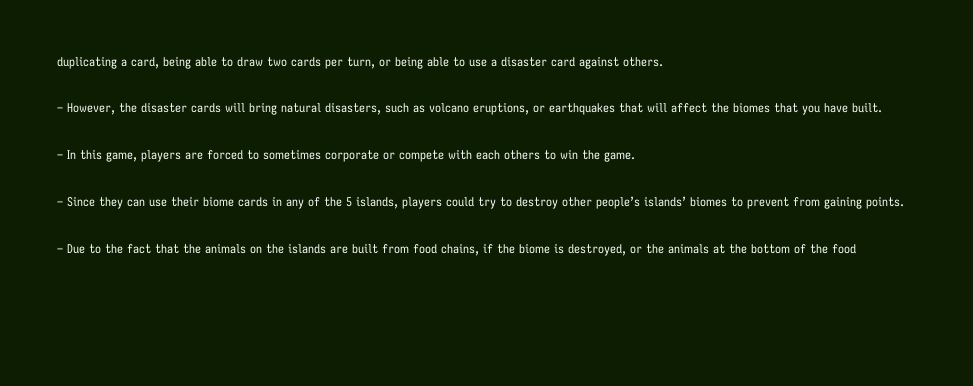duplicating a card, being able to draw two cards per turn, or being able to use a disaster card against others.

– However, the disaster cards will bring natural disasters, such as volcano eruptions, or earthquakes that will affect the biomes that you have built.

– In this game, players are forced to sometimes corporate or compete with each others to win the game.

– Since they can use their biome cards in any of the 5 islands, players could try to destroy other people’s islands’ biomes to prevent from gaining points.

– Due to the fact that the animals on the islands are built from food chains, if the biome is destroyed, or the animals at the bottom of the food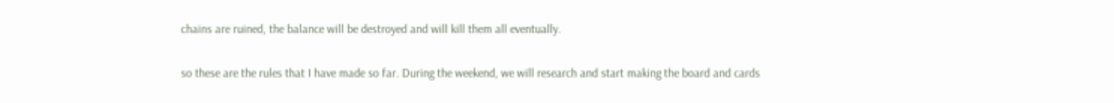chains are ruined, the balance will be destroyed and will kill them all eventually.

so these are the rules that I have made so far. During the weekend, we will research and start making the board and cards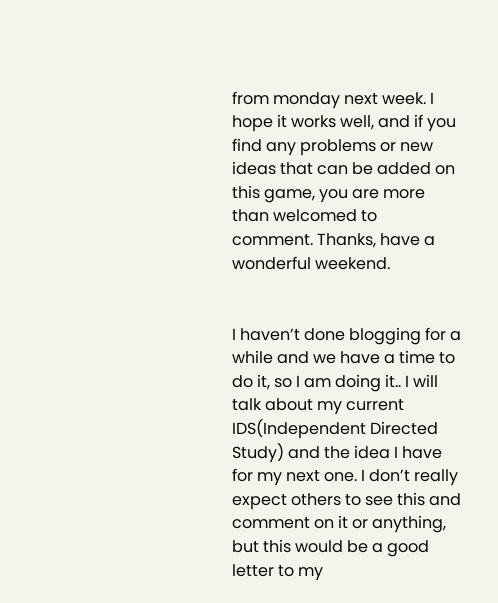from monday next week. I hope it works well, and if you find any problems or new ideas that can be added on this game, you are more than welcomed to comment. Thanks, have a wonderful weekend.


I haven’t done blogging for a while and we have a time to do it, so I am doing it.. I will talk about my current IDS(Independent Directed Study) and the idea I have for my next one. I don’t really expect others to see this and comment on it or anything, but this would be a good letter to my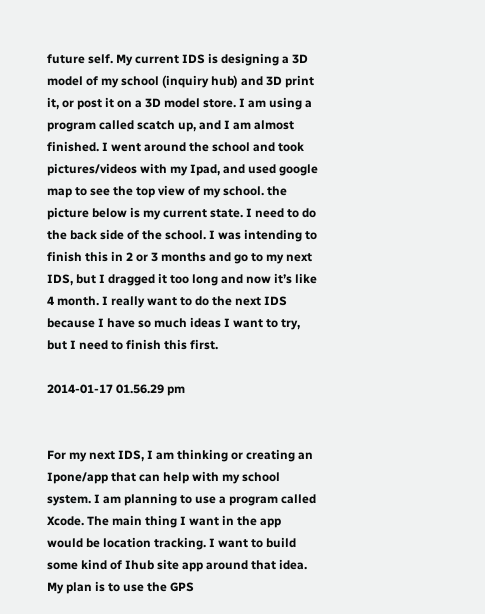future self. My current IDS is designing a 3D model of my school (inquiry hub) and 3D print it, or post it on a 3D model store. I am using a program called scatch up, and I am almost finished. I went around the school and took pictures/videos with my Ipad, and used google map to see the top view of my school. the picture below is my current state. I need to do the back side of the school. I was intending to finish this in 2 or 3 months and go to my next IDS, but I dragged it too long and now it’s like 4 month. I really want to do the next IDS because I have so much ideas I want to try, but I need to finish this first.

2014-01-17 01.56.29 pm


For my next IDS, I am thinking or creating an Ipone/app that can help with my school system. I am planning to use a program called Xcode. The main thing I want in the app would be location tracking. I want to build some kind of Ihub site app around that idea. My plan is to use the GPS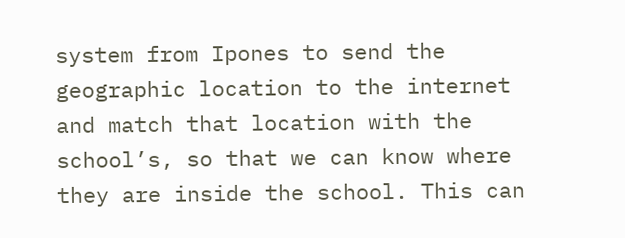system from Ipones to send the geographic location to the internet and match that location with the school’s, so that we can know where they are inside the school. This can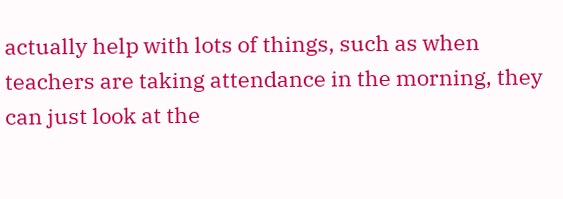actually help with lots of things, such as when teachers are taking attendance in the morning, they can just look at the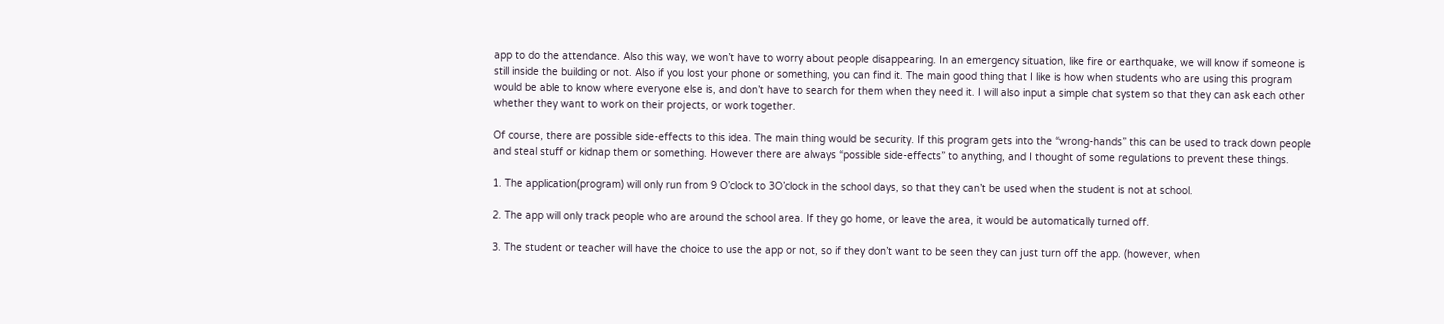app to do the attendance. Also this way, we won’t have to worry about people disappearing. In an emergency situation, like fire or earthquake, we will know if someone is still inside the building or not. Also if you lost your phone or something, you can find it. The main good thing that I like is how when students who are using this program would be able to know where everyone else is, and don’t have to search for them when they need it. I will also input a simple chat system so that they can ask each other whether they want to work on their projects, or work together.

Of course, there are possible side-effects to this idea. The main thing would be security. If this program gets into the “wrong-hands” this can be used to track down people and steal stuff or kidnap them or something. However there are always “possible side-effects” to anything, and I thought of some regulations to prevent these things.

1. The application(program) will only run from 9 O’clock to 3O’clock in the school days, so that they can’t be used when the student is not at school.

2. The app will only track people who are around the school area. If they go home, or leave the area, it would be automatically turned off.

3. The student or teacher will have the choice to use the app or not, so if they don’t want to be seen they can just turn off the app. (however, when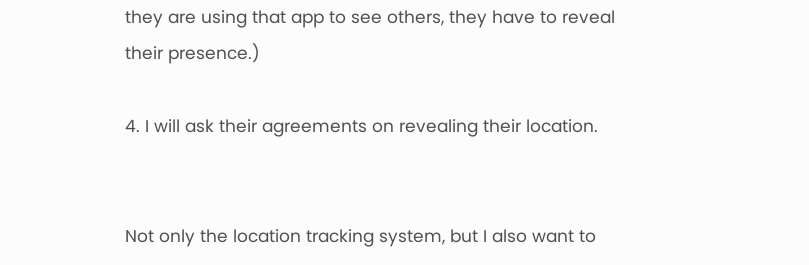they are using that app to see others, they have to reveal their presence.)

4. I will ask their agreements on revealing their location.


Not only the location tracking system, but I also want to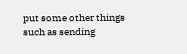put some other things such as sending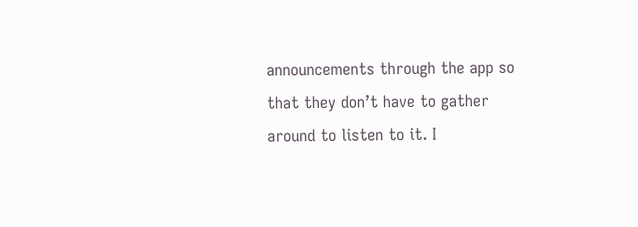announcements through the app so that they don’t have to gather around to listen to it. I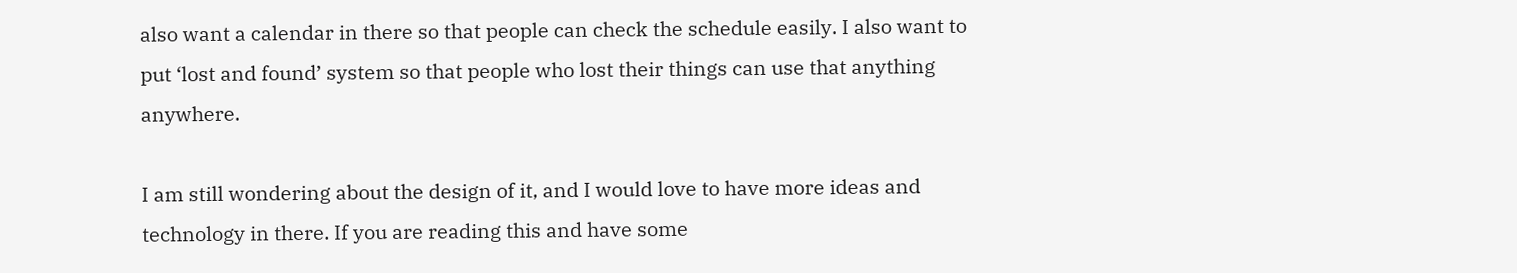also want a calendar in there so that people can check the schedule easily. I also want to put ‘lost and found’ system so that people who lost their things can use that anything anywhere.

I am still wondering about the design of it, and I would love to have more ideas and technology in there. If you are reading this and have some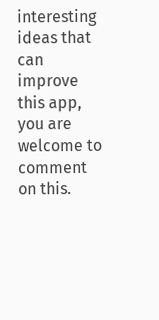interesting ideas that can improve this app, you are welcome to comment on this.